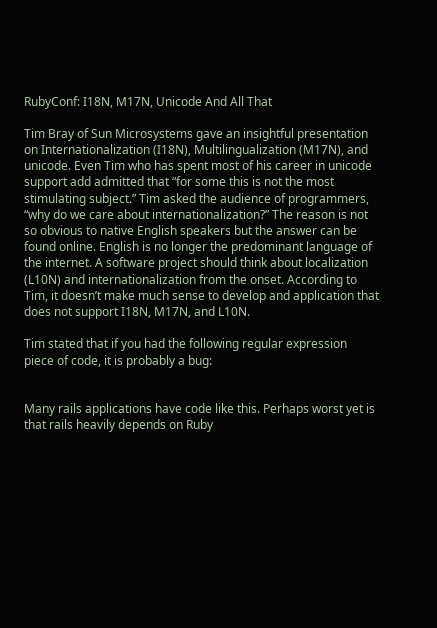RubyConf: I18N, M17N, Unicode And All That

Tim Bray of Sun Microsystems gave an insightful presentation on Internationalization (I18N), Multilingualization (M17N), and unicode. Even Tim who has spent most of his career in unicode support add admitted that “for some this is not the most stimulating subject.” Tim asked the audience of programmers, “why do we care about internationalization?” The reason is not so obvious to native English speakers but the answer can be found online. English is no longer the predominant language of the internet. A software project should think about localization (L10N) and internationalization from the onset. According to Tim, it doesn’t make much sense to develop and application that does not support I18N, M17N, and L10N.

Tim stated that if you had the following regular expression piece of code, it is probably a bug:


Many rails applications have code like this. Perhaps worst yet is that rails heavily depends on Ruby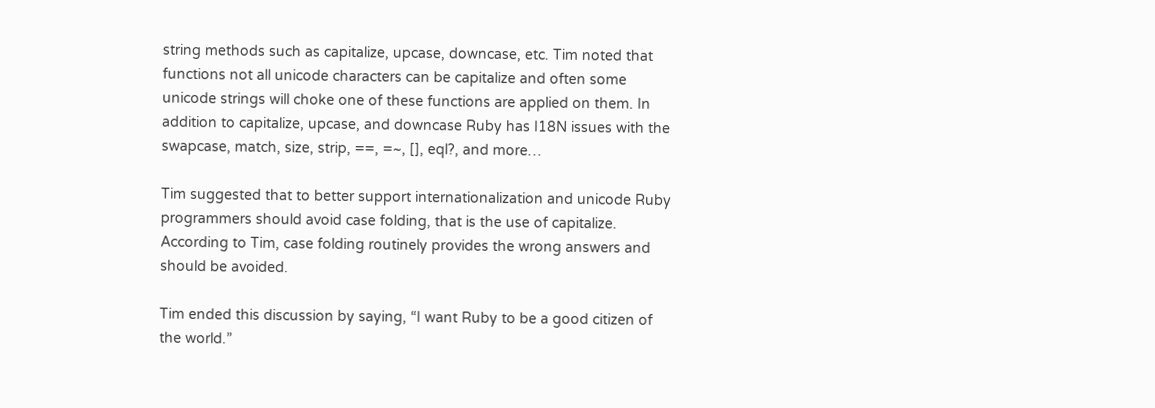string methods such as capitalize, upcase, downcase, etc. Tim noted that functions not all unicode characters can be capitalize and often some unicode strings will choke one of these functions are applied on them. In addition to capitalize, upcase, and downcase Ruby has I18N issues with the swapcase, match, size, strip, ==, =~, [], eql?, and more…

Tim suggested that to better support internationalization and unicode Ruby programmers should avoid case folding, that is the use of capitalize. According to Tim, case folding routinely provides the wrong answers and should be avoided.

Tim ended this discussion by saying, “I want Ruby to be a good citizen of the world.”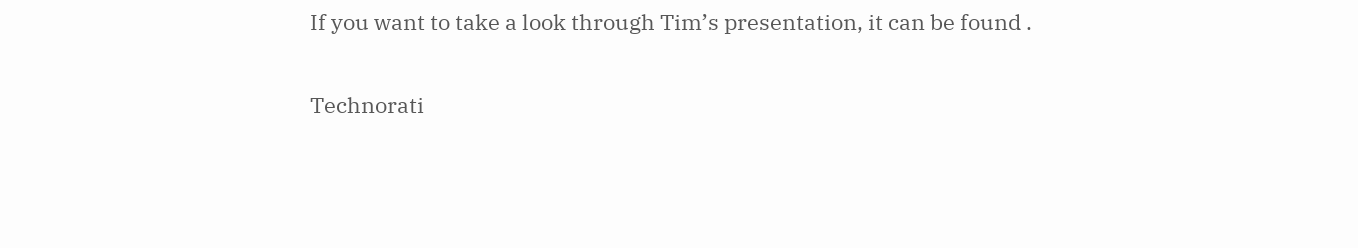If you want to take a look through Tim’s presentation, it can be found .

Technorati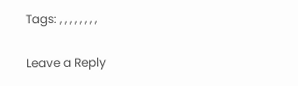Tags: , , , , , , , ,

Leave a Reply